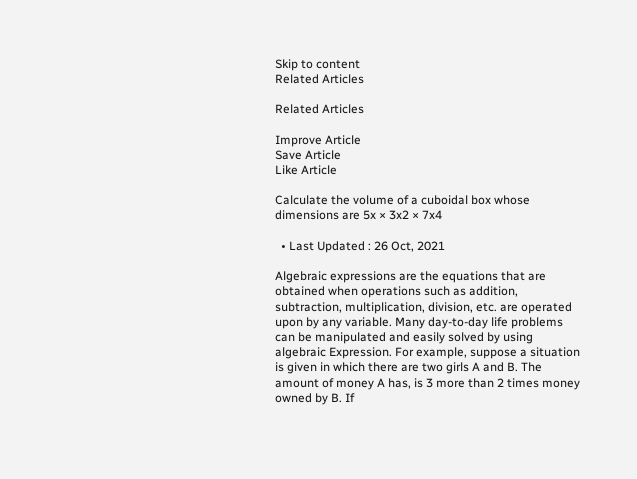Skip to content
Related Articles

Related Articles

Improve Article
Save Article
Like Article

Calculate the volume of a cuboidal box whose dimensions are 5x × 3x2 × 7x4

  • Last Updated : 26 Oct, 2021

Algebraic expressions are the equations that are obtained when operations such as addition, subtraction, multiplication, division, etc. are operated upon by any variable. Many day-to-day life problems can be manipulated and easily solved by using algebraic Expression. For example, suppose a situation is given in which there are two girls A and B. The amount of money A has, is 3 more than 2 times money owned by B. If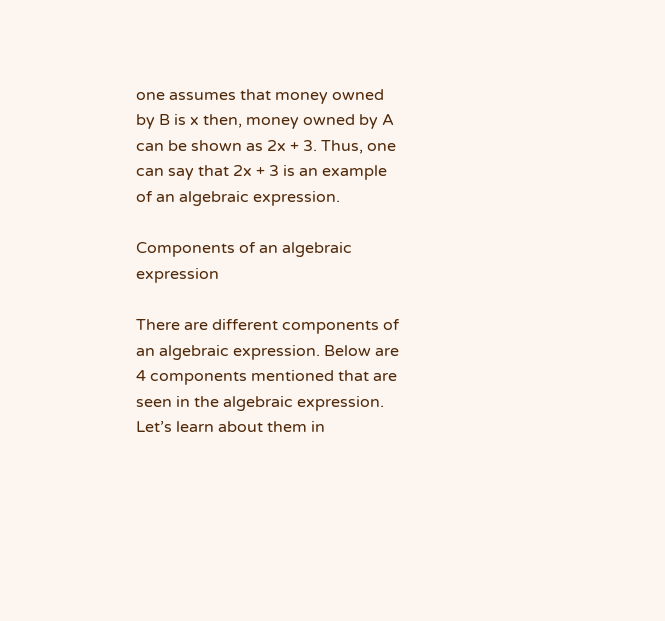one assumes that money owned by B is x then, money owned by A can be shown as 2x + 3. Thus, one can say that 2x + 3 is an example of an algebraic expression.

Components of an algebraic expression

There are different components of an algebraic expression. Below are 4 components mentioned that are seen in the algebraic expression. Let’s learn about them in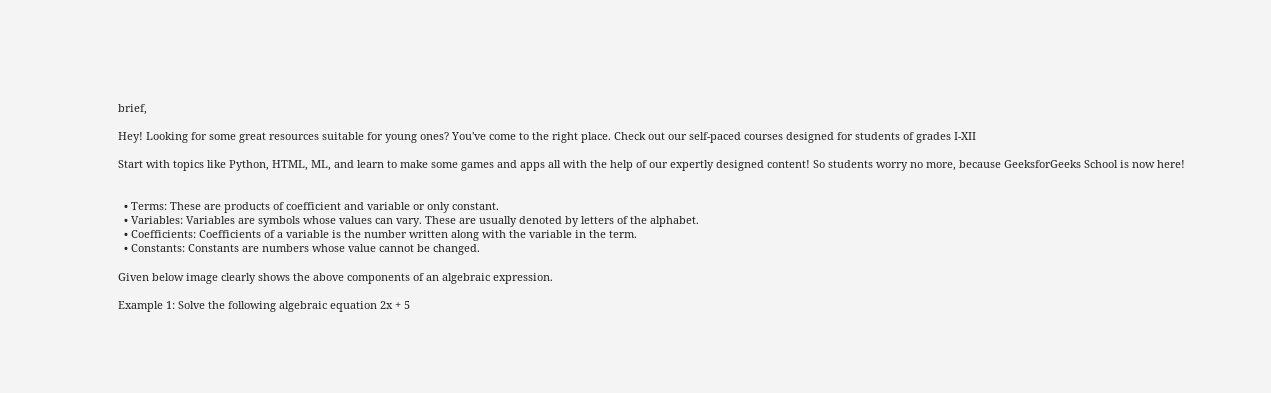brief,

Hey! Looking for some great resources suitable for young ones? You've come to the right place. Check out our self-paced courses designed for students of grades I-XII

Start with topics like Python, HTML, ML, and learn to make some games and apps all with the help of our expertly designed content! So students worry no more, because GeeksforGeeks School is now here!


  • Terms: These are products of coefficient and variable or only constant.
  • Variables: Variables are symbols whose values can vary. These are usually denoted by letters of the alphabet.
  • Coefficients: Coefficients of a variable is the number written along with the variable in the term.
  • Constants: Constants are numbers whose value cannot be changed.

Given below image clearly shows the above components of an algebraic expression.

Example 1: Solve the following algebraic equation 2x + 5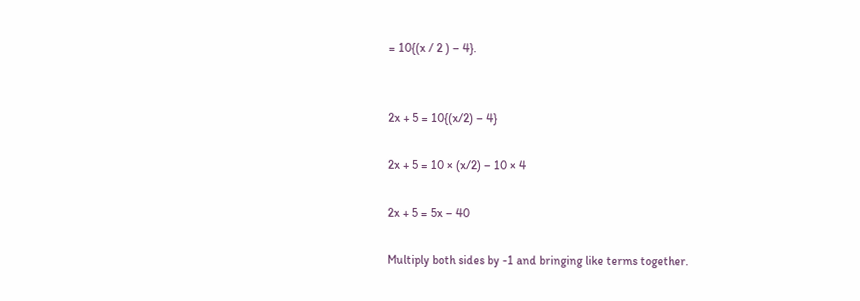= 10{(x / 2 ) – 4}.


2x + 5 = 10{(x/2) – 4}

2x + 5 = 10 × (x/2) – 10 × 4

2x + 5 = 5x – 40

Multiply both sides by -1 and bringing like terms together.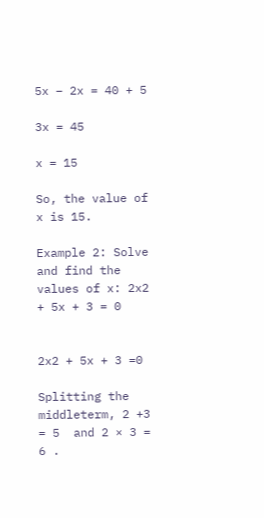5x – 2x = 40 + 5

3x = 45

x = 15

So, the value of x is 15.

Example 2: Solve and find the values of x: 2x2 + 5x + 3 = 0


2x2 + 5x + 3 =0

Splitting the middleterm, 2 +3 = 5  and 2 × 3 = 6 .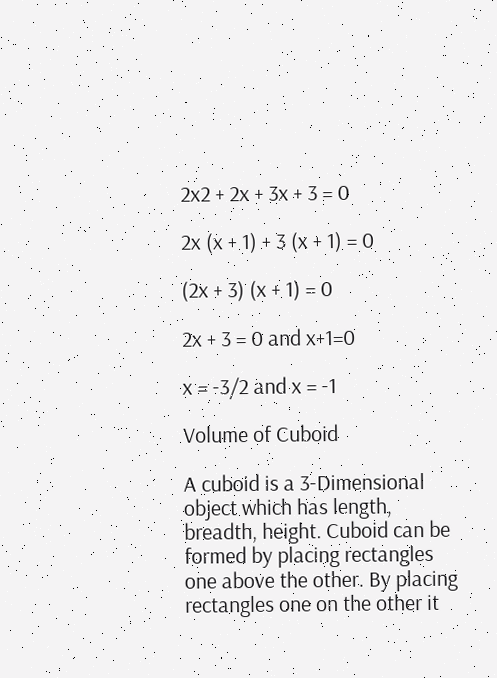2x2 + 2x + 3x + 3 = 0

2x (x + 1) + 3 (x + 1) = 0

(2x + 3) (x + 1) = 0

2x + 3 = 0 and x+1=0

x = -3/2 and x = -1

Volume of Cuboid

A cuboid is a 3-Dimensional object which has length, breadth, height. Cuboid can be formed by placing rectangles one above the other. By placing rectangles one on the other it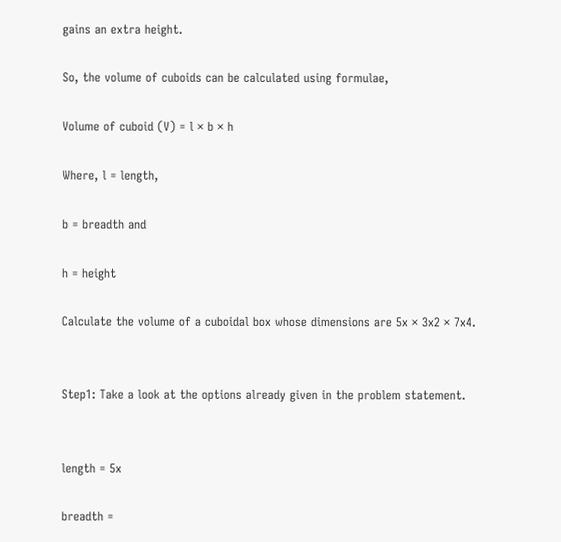gains an extra height.

So, the volume of cuboids can be calculated using formulae,

Volume of cuboid (V) = l × b × h

Where, l = length,

b = breadth and

h = height

Calculate the volume of a cuboidal box whose dimensions are 5x × 3x2 × 7x4.


Step1: Take a look at the options already given in the problem statement.


length = 5x

breadth =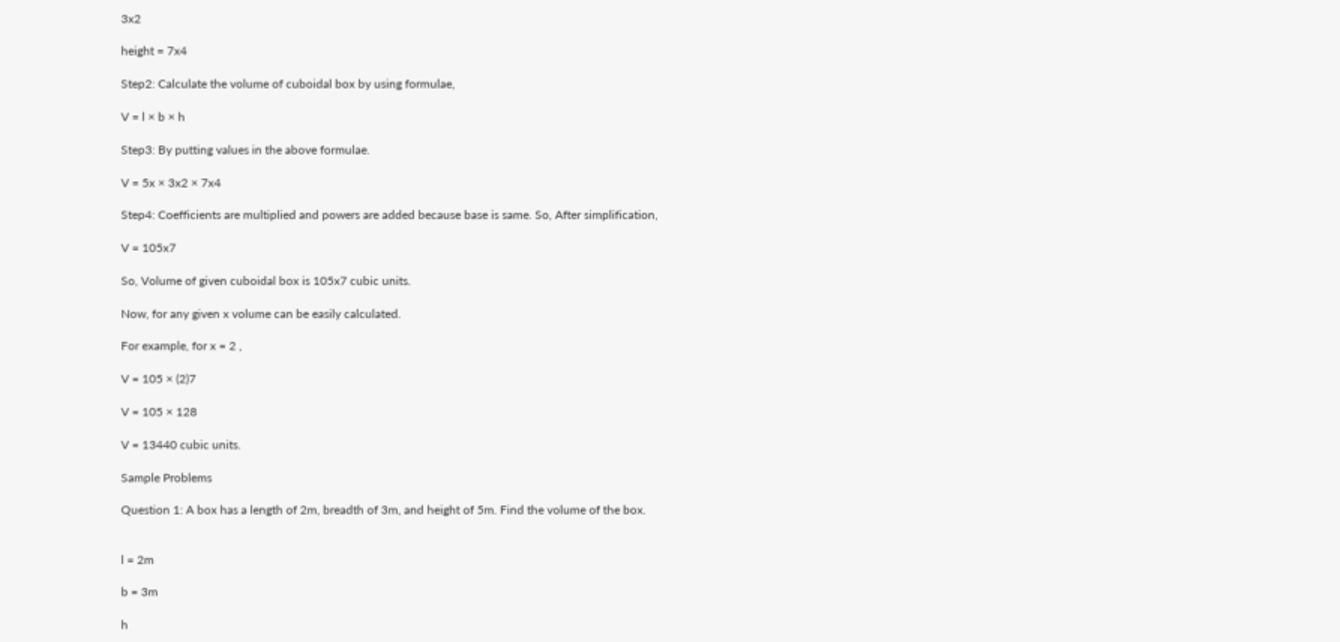3x2

height = 7x4

Step2: Calculate the volume of cuboidal box by using formulae,

V = l × b × h

Step3: By putting values in the above formulae.

V = 5x × 3x2 × 7x4

Step4: Coefficients are multiplied and powers are added because base is same. So, After simplification,

V = 105x7

So, Volume of given cuboidal box is 105x7 cubic units.

Now, for any given x volume can be easily calculated.

For example, for x = 2 ,

V = 105 × (2)7

V = 105 × 128

V = 13440 cubic units.

Sample Problems

Question 1: A box has a length of 2m, breadth of 3m, and height of 5m. Find the volume of the box.


l = 2m

b = 3m

h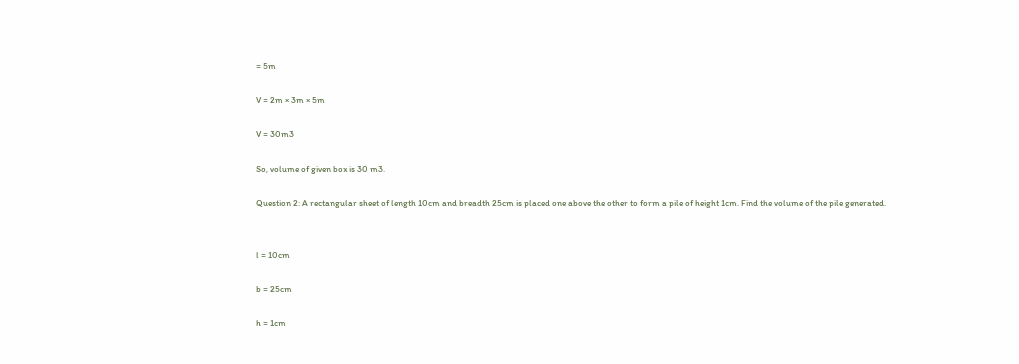= 5m

V = 2m × 3m × 5m

V = 30m3

So, volume of given box is 30 m3.

Question 2: A rectangular sheet of length 10cm and breadth 25cm is placed one above the other to form a pile of height 1cm. Find the volume of the pile generated.


l = 10cm

b = 25cm

h = 1cm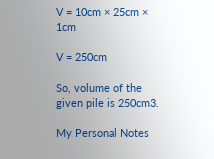V = 10cm × 25cm × 1cm

V = 250cm

So, volume of the given pile is 250cm3.

My Personal Notes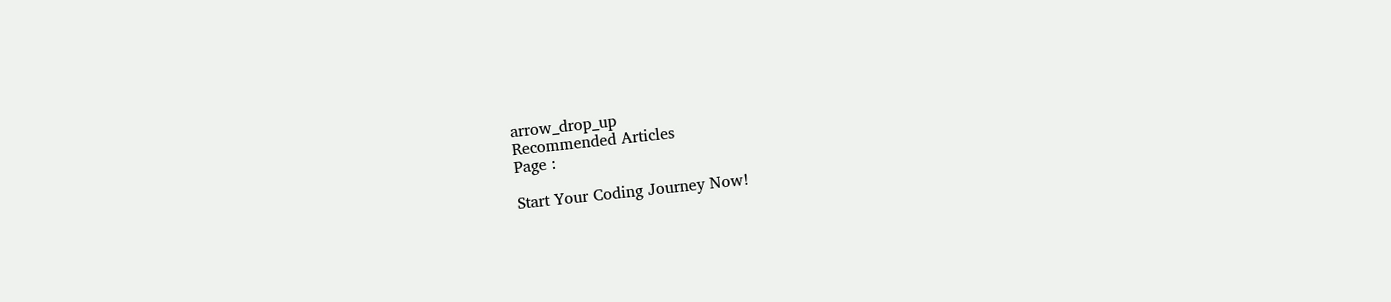arrow_drop_up
Recommended Articles
Page :

Start Your Coding Journey Now!